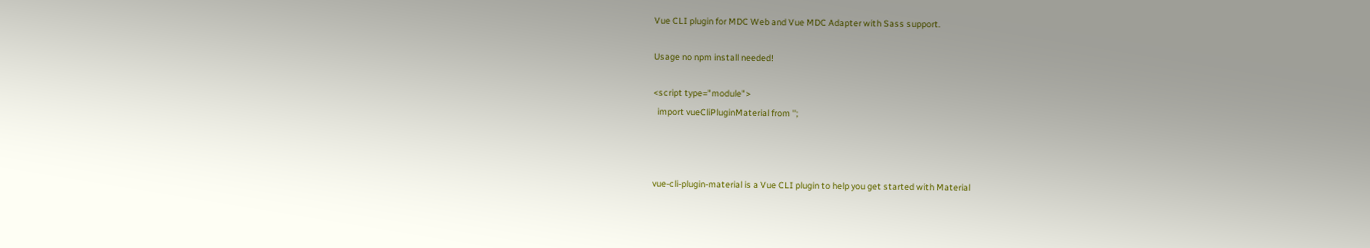Vue CLI plugin for MDC Web and Vue MDC Adapter with Sass support.

Usage no npm install needed!

<script type="module">
  import vueCliPluginMaterial from '';



vue-cli-plugin-material is a Vue CLI plugin to help you get started with Material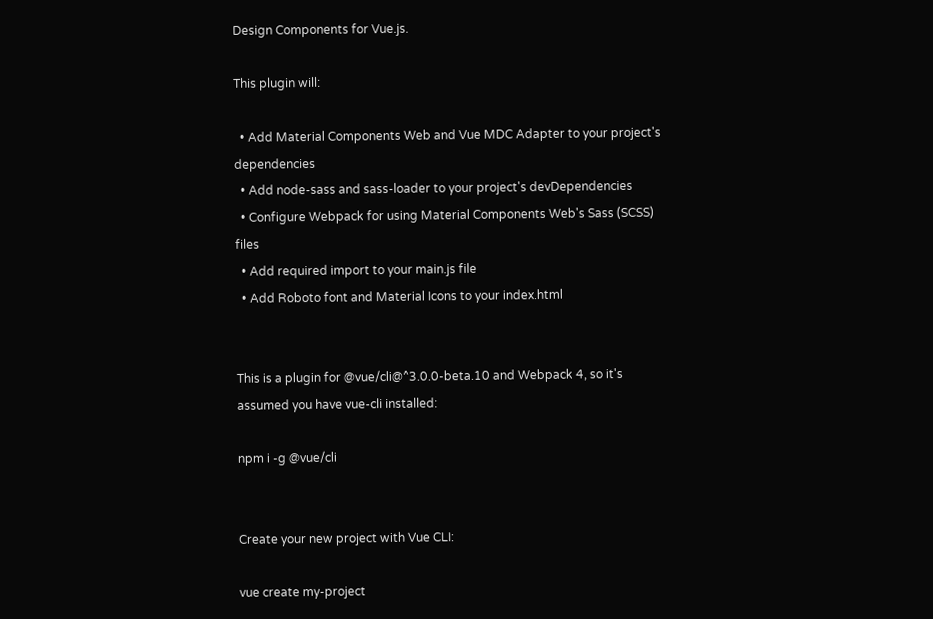Design Components for Vue.js.

This plugin will:

  • Add Material Components Web and Vue MDC Adapter to your project's dependencies
  • Add node-sass and sass-loader to your project's devDependencies
  • Configure Webpack for using Material Components Web's Sass (SCSS) files
  • Add required import to your main.js file
  • Add Roboto font and Material Icons to your index.html


This is a plugin for @vue/cli@^3.0.0-beta.10 and Webpack 4, so it's assumed you have vue-cli installed:

npm i -g @vue/cli


Create your new project with Vue CLI:

vue create my-project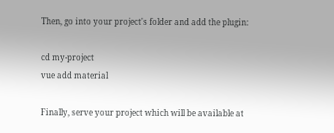Then, go into your project's folder and add the plugin:

cd my-project
vue add material

Finally, serve your project which will be available at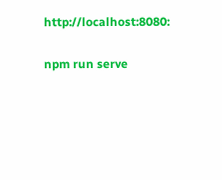http://localhost:8080:

npm run serve